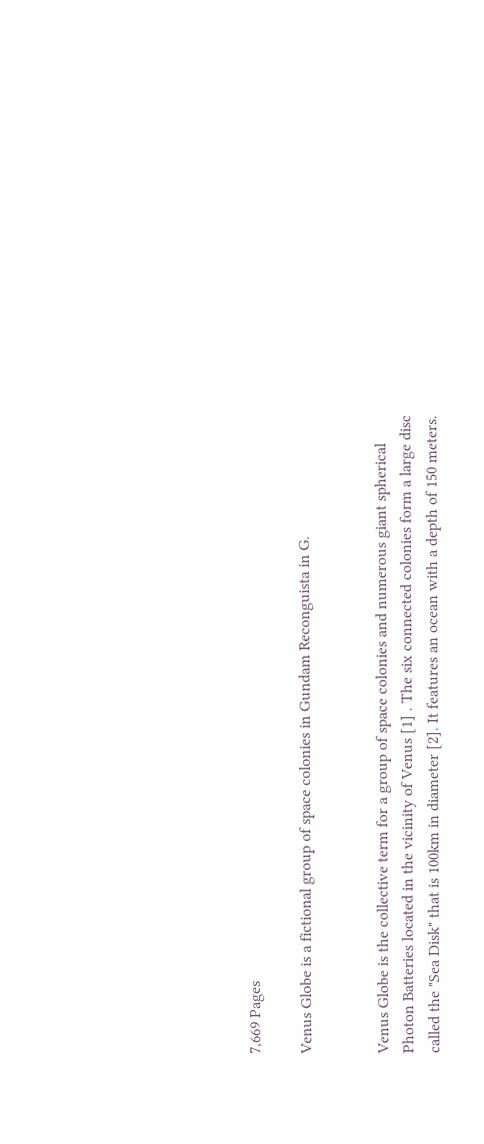7,669 Pages

Venus Globe is a fictional group of space colonies in Gundam Reconguista in G.


Venus Globe is the collective term for a group of space colonies and numerous giant spherical Photon Batteries located in the vicinity of Venus [1] . The six connected colonies form a large disc called the "Sea Disk" that is 100km in diameter [2]. It features an ocean with a depth of 150 meters.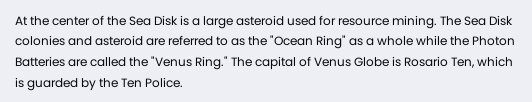At the center of the Sea Disk is a large asteroid used for resource mining. The Sea Disk colonies and asteroid are referred to as the "Ocean Ring" as a whole while the Photon Batteries are called the "Venus Ring." The capital of Venus Globe is Rosario Ten, which is guarded by the Ten Police.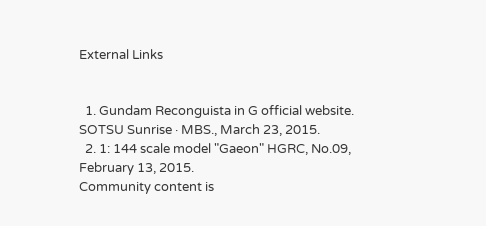External Links


  1. Gundam Reconguista in G official website. SOTSU Sunrise · MBS., March 23, 2015.
  2. 1: 144 scale model "Gaeon" HGRC, No.09, February 13, 2015.
Community content is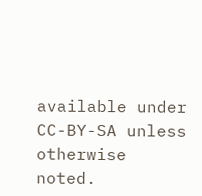available under CC-BY-SA unless otherwise noted.